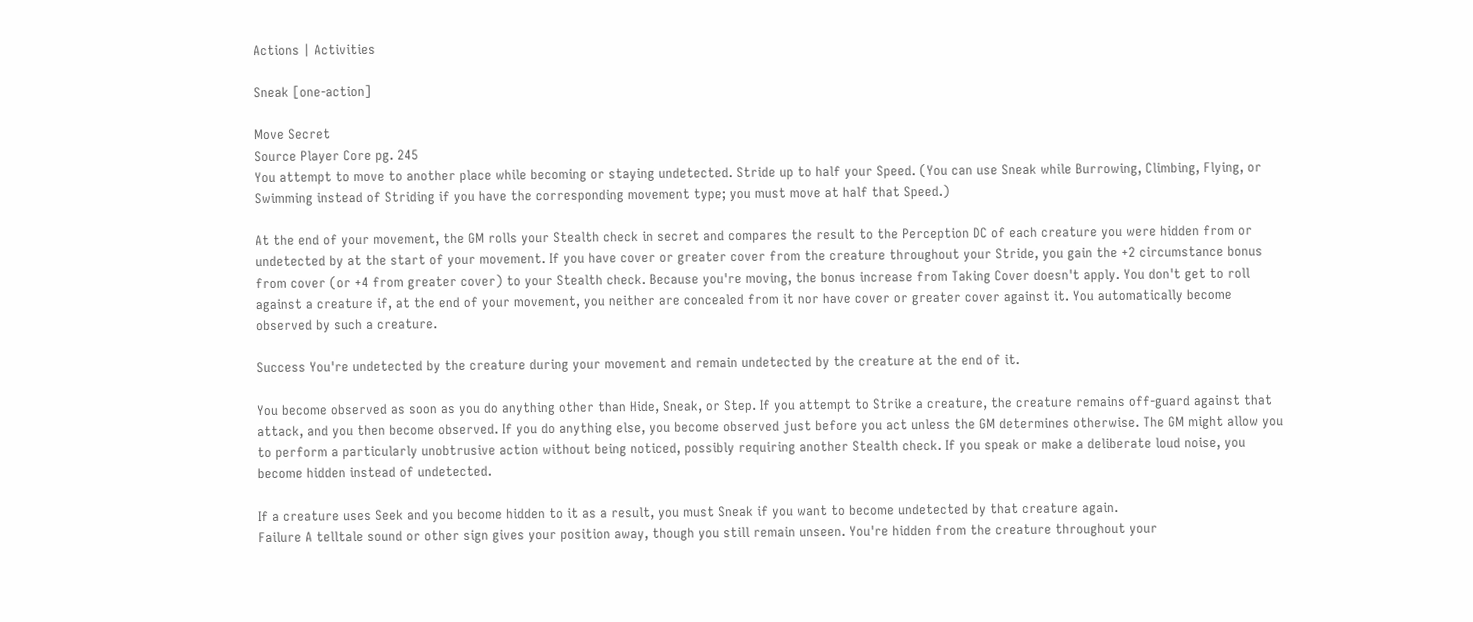Actions | Activities

Sneak [one-action]

Move Secret
Source Player Core pg. 245
You attempt to move to another place while becoming or staying undetected. Stride up to half your Speed. (You can use Sneak while Burrowing, Climbing, Flying, or Swimming instead of Striding if you have the corresponding movement type; you must move at half that Speed.)

At the end of your movement, the GM rolls your Stealth check in secret and compares the result to the Perception DC of each creature you were hidden from or undetected by at the start of your movement. If you have cover or greater cover from the creature throughout your Stride, you gain the +2 circumstance bonus from cover (or +4 from greater cover) to your Stealth check. Because you're moving, the bonus increase from Taking Cover doesn't apply. You don't get to roll against a creature if, at the end of your movement, you neither are concealed from it nor have cover or greater cover against it. You automatically become observed by such a creature.

Success You're undetected by the creature during your movement and remain undetected by the creature at the end of it.

You become observed as soon as you do anything other than Hide, Sneak, or Step. If you attempt to Strike a creature, the creature remains off-guard against that attack, and you then become observed. If you do anything else, you become observed just before you act unless the GM determines otherwise. The GM might allow you to perform a particularly unobtrusive action without being noticed, possibly requiring another Stealth check. If you speak or make a deliberate loud noise, you become hidden instead of undetected.

If a creature uses Seek and you become hidden to it as a result, you must Sneak if you want to become undetected by that creature again.
Failure A telltale sound or other sign gives your position away, though you still remain unseen. You're hidden from the creature throughout your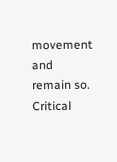movement and remain so.
Critical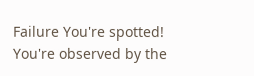Failure You're spotted! You're observed by the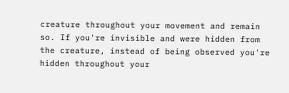creature throughout your movement and remain so. If you're invisible and were hidden from the creature, instead of being observed you're hidden throughout your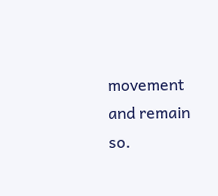movement and remain so.